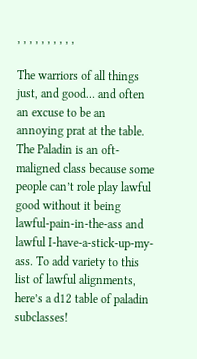, , , , , , , , , ,

The warriors of all things just, and good… and often an excuse to be an annoying prat at the table. The Paladin is an oft-maligned class because some people can’t role play lawful good without it being lawful-pain-in-the-ass and lawful I-have-a-stick-up-my-ass. To add variety to this list of lawful alignments, here’s a d12 table of paladin subclasses!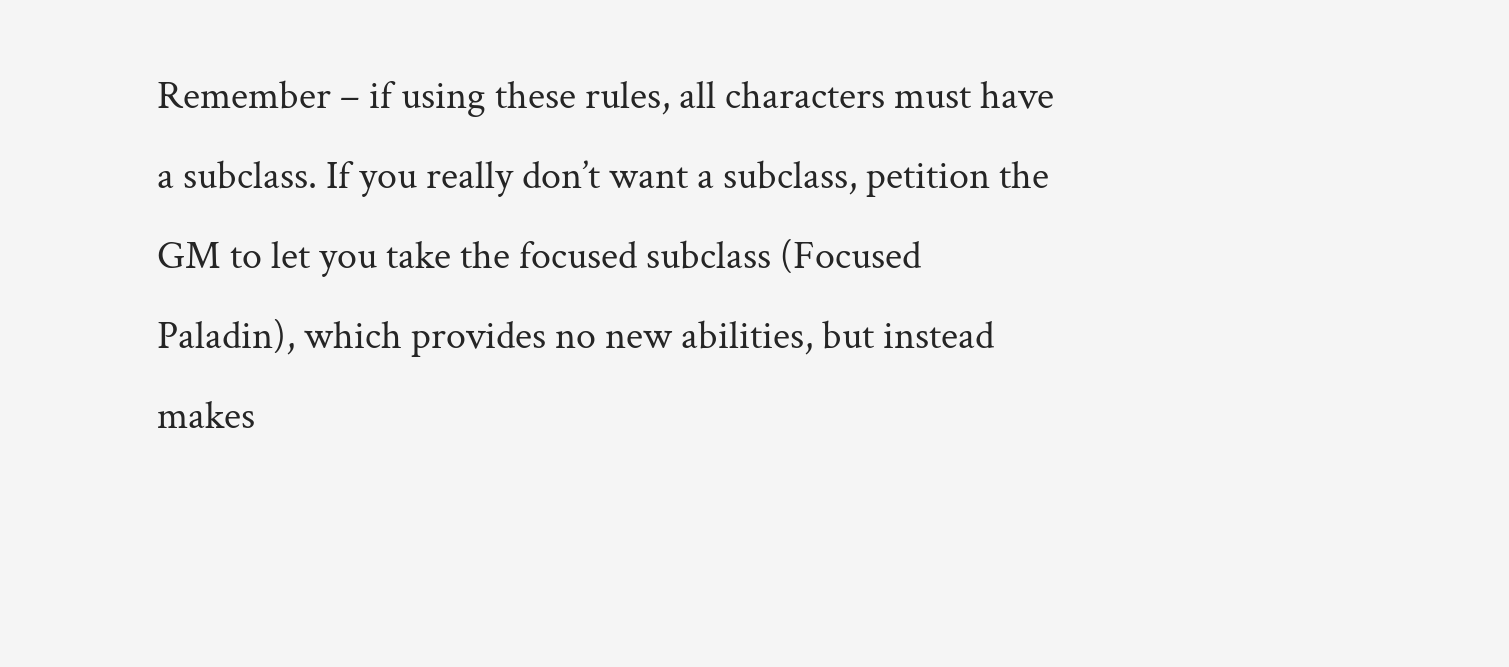Remember – if using these rules, all characters must have a subclass. If you really don’t want a subclass, petition the GM to let you take the focused subclass (Focused Paladin), which provides no new abilities, but instead makes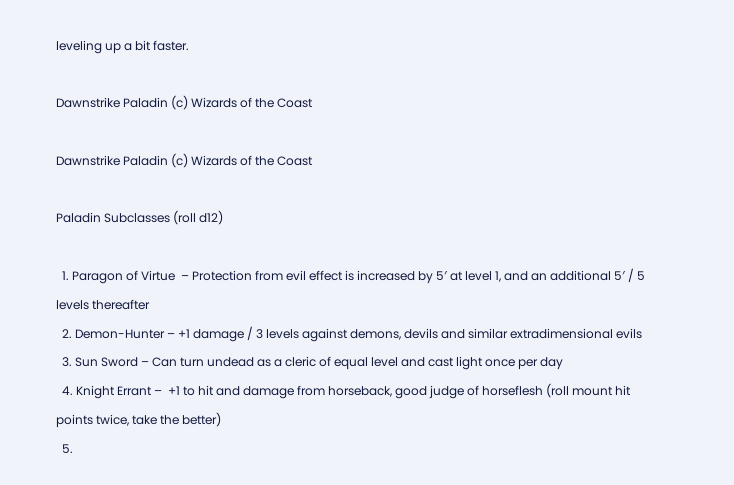leveling up a bit faster.

Dawnstrike Paladin (c) Wizards of the Coast

Dawnstrike Paladin (c) Wizards of the Coast

Paladin Subclasses (roll d12)

  1. Paragon of Virtue  – Protection from evil effect is increased by 5′ at level 1, and an additional 5′ / 5 levels thereafter
  2. Demon-Hunter – +1 damage / 3 levels against demons, devils and similar extradimensional evils
  3. Sun Sword – Can turn undead as a cleric of equal level and cast light once per day
  4. Knight Errant –  +1 to hit and damage from horseback, good judge of horseflesh (roll mount hit points twice, take the better)
  5.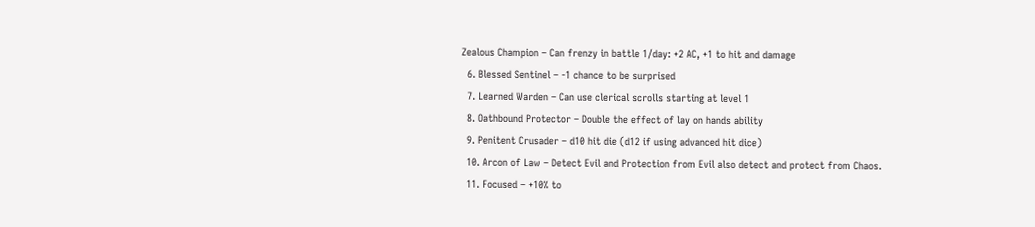Zealous Champion – Can frenzy in battle 1/day: +2 AC, +1 to hit and damage
  6. Blessed Sentinel – -1 chance to be surprised
  7. Learned Warden – Can use clerical scrolls starting at level 1
  8. Oathbound Protector – Double the effect of lay on hands ability
  9. Penitent Crusader – d10 hit die (d12 if using advanced hit dice)
  10. Arcon of Law – Detect Evil and Protection from Evil also detect and protect from Chaos.
  11. Focused – +10% to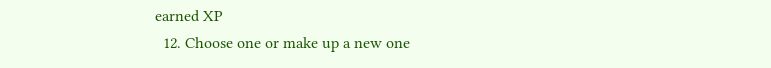earned XP
  12. Choose one or make up a new one